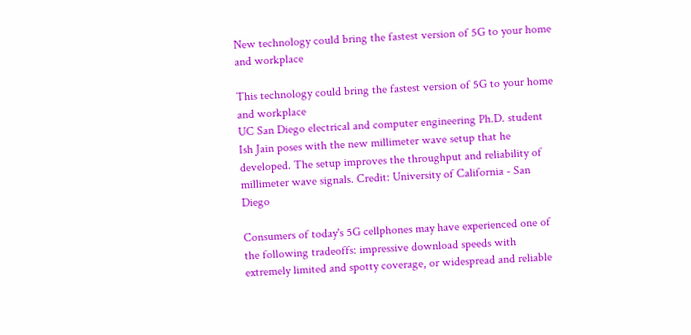New technology could bring the fastest version of 5G to your home and workplace

This technology could bring the fastest version of 5G to your home and workplace
UC San Diego electrical and computer engineering Ph.D. student Ish Jain poses with the new millimeter wave setup that he developed. The setup improves the throughput and reliability of millimeter wave signals. Credit: University of California - San Diego

Consumers of today's 5G cellphones may have experienced one of the following tradeoffs: impressive download speeds with extremely limited and spotty coverage, or widespread and reliable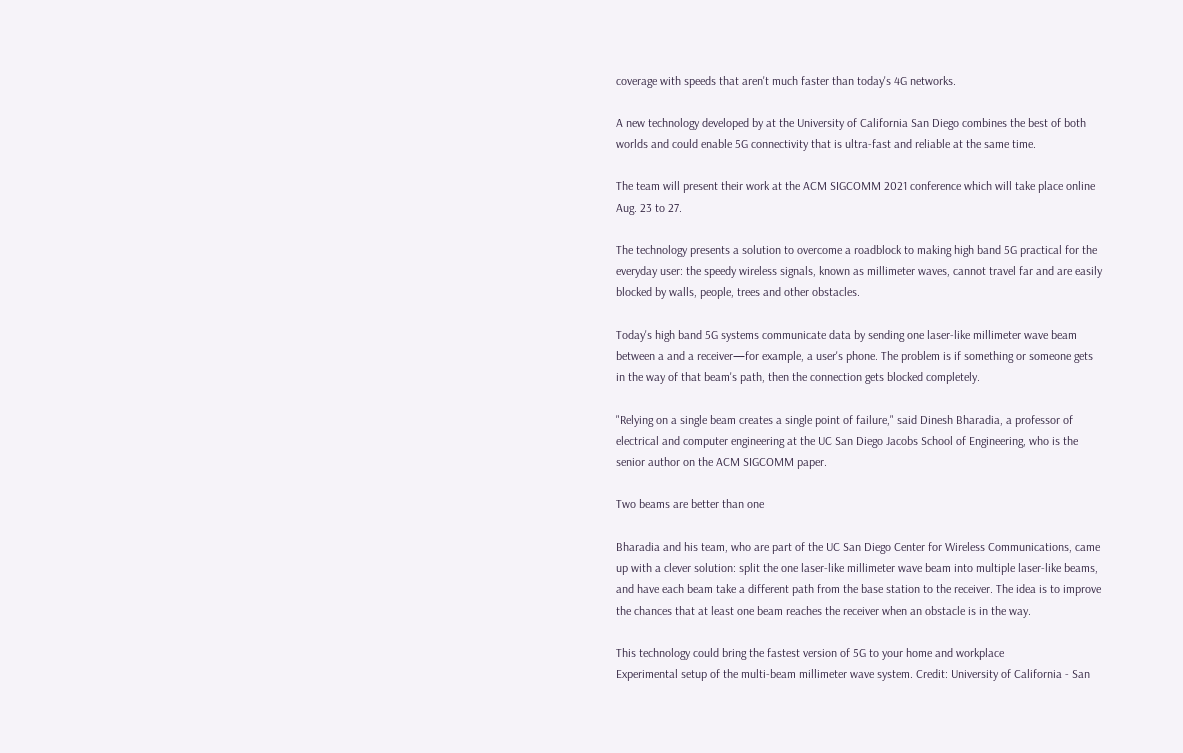coverage with speeds that aren't much faster than today's 4G networks.

A new technology developed by at the University of California San Diego combines the best of both worlds and could enable 5G connectivity that is ultra-fast and reliable at the same time.

The team will present their work at the ACM SIGCOMM 2021 conference which will take place online Aug. 23 to 27.

The technology presents a solution to overcome a roadblock to making high band 5G practical for the everyday user: the speedy wireless signals, known as millimeter waves, cannot travel far and are easily blocked by walls, people, trees and other obstacles.

Today's high band 5G systems communicate data by sending one laser-like millimeter wave beam between a and a receiver—for example, a user's phone. The problem is if something or someone gets in the way of that beam's path, then the connection gets blocked completely.

"Relying on a single beam creates a single point of failure," said Dinesh Bharadia, a professor of electrical and computer engineering at the UC San Diego Jacobs School of Engineering, who is the senior author on the ACM SIGCOMM paper.

Two beams are better than one

Bharadia and his team, who are part of the UC San Diego Center for Wireless Communications, came up with a clever solution: split the one laser-like millimeter wave beam into multiple laser-like beams, and have each beam take a different path from the base station to the receiver. The idea is to improve the chances that at least one beam reaches the receiver when an obstacle is in the way.

This technology could bring the fastest version of 5G to your home and workplace
Experimental setup of the multi-beam millimeter wave system. Credit: University of California - San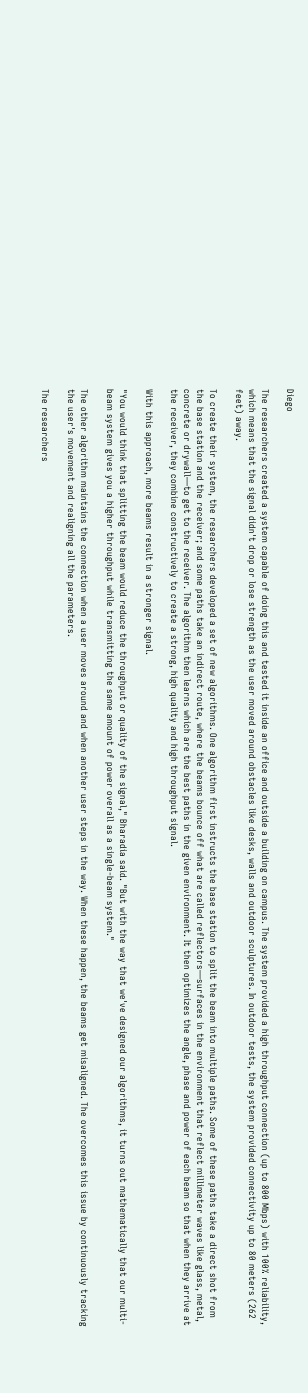Diego

The researchers created a system capable of doing this and tested it inside an office and outside a building on campus. The system provided a high throughput connection (up to 800 Mbps) with 100% reliability, which means that the signal didn't drop or lose strength as the user moved around obstacles like desks, walls and outdoor sculptures. In outdoor tests, the system provided connectivity up to 80 meters (262 feet) away.

To create their system, the researchers developed a set of new algorithms. One algorithm first instructs the base station to split the beam into multiple paths. Some of these paths take a direct shot from the base station and the receiver; and some paths take an indirect route, where the beams bounce off what are called reflectors—surfaces in the environment that reflect millimeter waves like glass, metal, concrete or drywall—to get to the receiver. The algorithm then learns which are the best paths in the given environment. It then optimizes the angle, phase and power of each beam so that when they arrive at the receiver, they combine constructively to create a strong, high quality and high throughput signal.

With this approach, more beams result in a stronger signal.

"You would think that splitting the beam would reduce the throughput or quality of the signal," Bharadia said. "But with the way that we've designed our algorithms, it turns out mathematically that our multi-beam system gives you a higher throughput while transmitting the same amount of power overall as a single-beam system."

The other algorithm maintains the connection when a user moves around and when another user steps in the way. When these happen, the beams get misaligned. The overcomes this issue by continuously tracking the user's movement and realigning all the parameters.

The researchers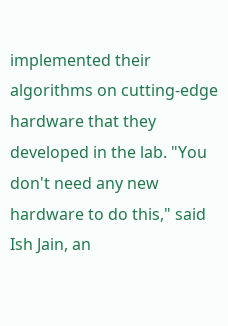implemented their algorithms on cutting-edge hardware that they developed in the lab. "You don't need any new hardware to do this," said Ish Jain, an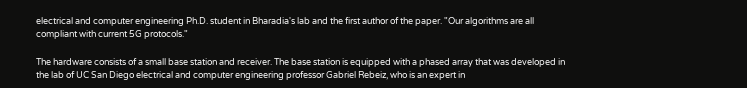electrical and computer engineering Ph.D. student in Bharadia's lab and the first author of the paper. "Our algorithms are all compliant with current 5G protocols."

The hardware consists of a small base station and receiver. The base station is equipped with a phased array that was developed in the lab of UC San Diego electrical and computer engineering professor Gabriel Rebeiz, who is an expert in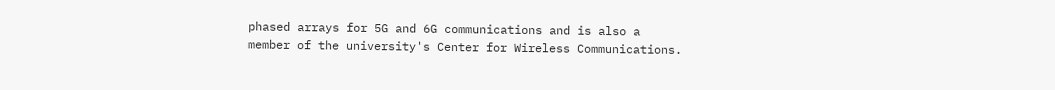phased arrays for 5G and 6G communications and is also a member of the university's Center for Wireless Communications.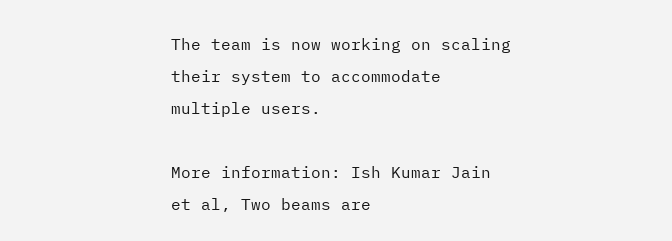The team is now working on scaling their system to accommodate multiple users.

More information: Ish Kumar Jain et al, Two beams are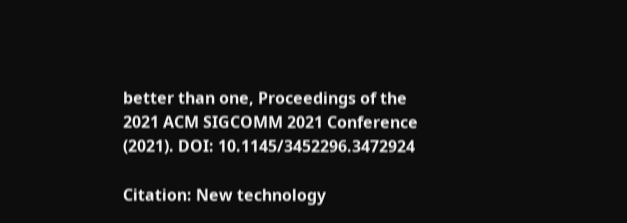better than one, Proceedings of the 2021 ACM SIGCOMM 2021 Conference (2021). DOI: 10.1145/3452296.3472924

Citation: New technology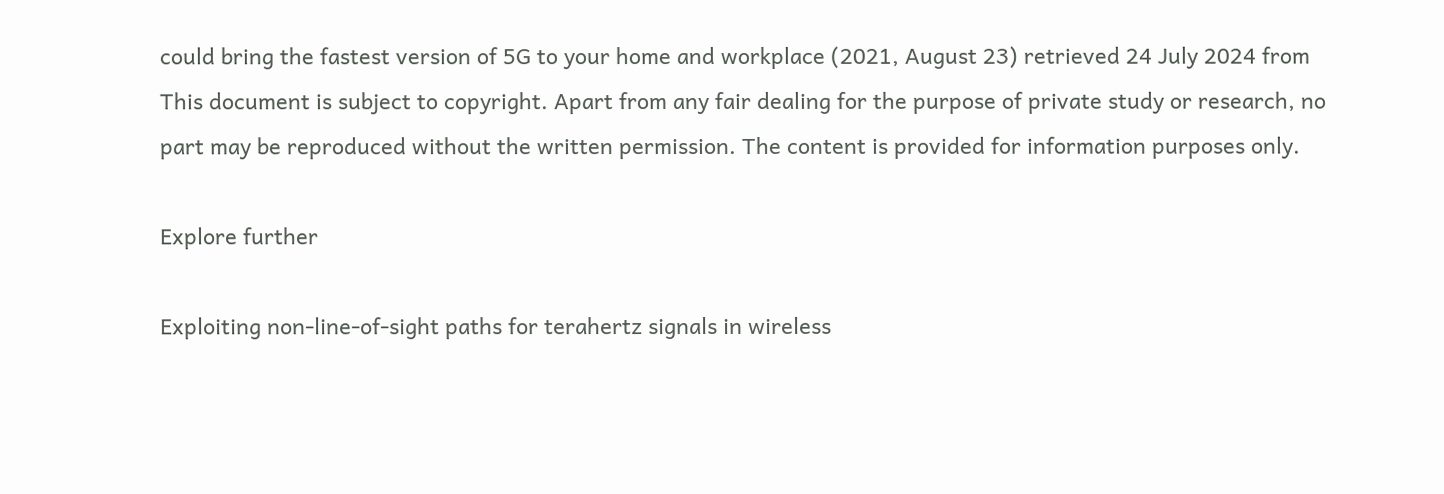could bring the fastest version of 5G to your home and workplace (2021, August 23) retrieved 24 July 2024 from
This document is subject to copyright. Apart from any fair dealing for the purpose of private study or research, no part may be reproduced without the written permission. The content is provided for information purposes only.

Explore further

Exploiting non-line-of-sight paths for terahertz signals in wireless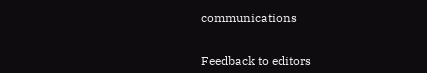communications


Feedback to editors